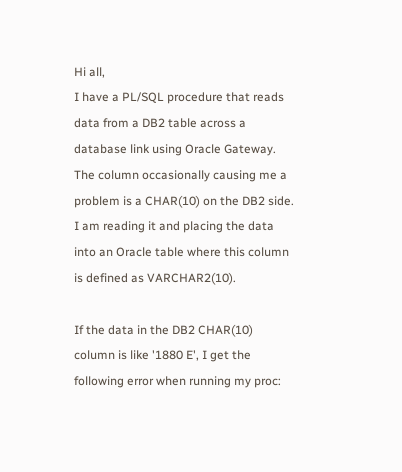Hi all,
I have a PL/SQL procedure that reads data from a DB2 table across a database link using Oracle Gateway. The column occasionally causing me a problem is a CHAR(10) on the DB2 side. I am reading it and placing the data into an Oracle table where this column is defined as VARCHAR2(10).

If the data in the DB2 CHAR(10) column is like '1880 E', I get the following error when running my proc: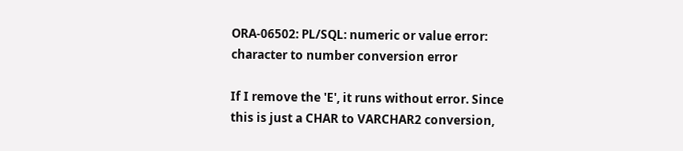ORA-06502: PL/SQL: numeric or value error: character to number conversion error

If I remove the 'E', it runs without error. Since this is just a CHAR to VARCHAR2 conversion,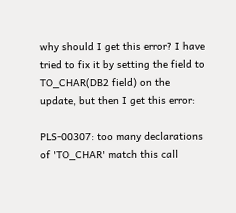why should I get this error? I have tried to fix it by setting the field to TO_CHAR(DB2 field) on the update, but then I get this error:

PLS-00307: too many declarations of 'TO_CHAR' match this call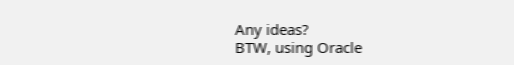Any ideas?
BTW, using Oracle